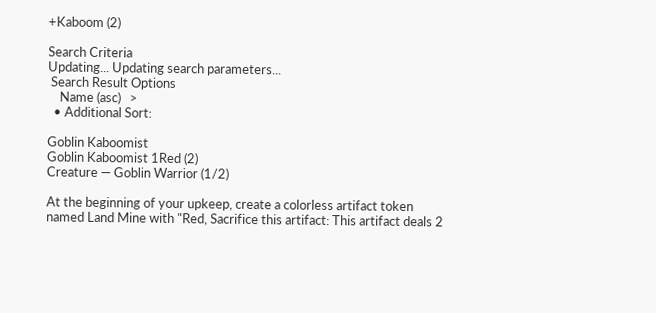+Kaboom (2)

Search Criteria
Updating... Updating search parameters...
 Search Result Options
    Name (asc)   >
  • Additional Sort:

Goblin Kaboomist
Goblin Kaboomist 1Red (2)
Creature — Goblin Warrior (1/2)

At the beginning of your upkeep, create a colorless artifact token named Land Mine with "Red, Sacrifice this artifact: This artifact deals 2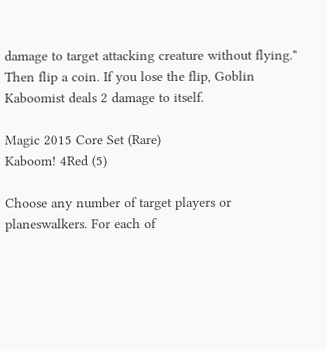damage to target attacking creature without flying." Then flip a coin. If you lose the flip, Goblin Kaboomist deals 2 damage to itself.

Magic 2015 Core Set (Rare)
Kaboom! 4Red (5)

Choose any number of target players or planeswalkers. For each of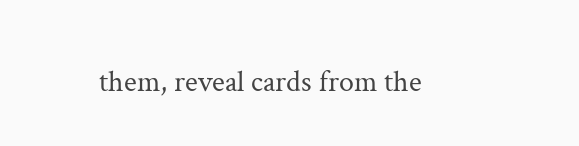them, reveal cards from the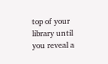top of your library until you reveal a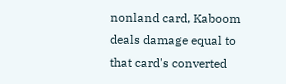nonland card, Kaboom deals damage equal to that card's converted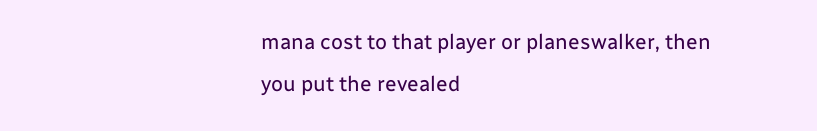mana cost to that player or planeswalker, then you put the revealed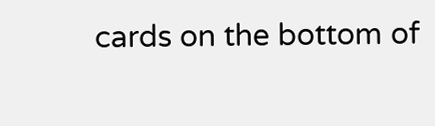cards on the bottom of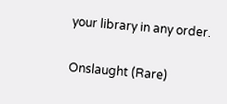your library in any order.

Onslaught (Rare)